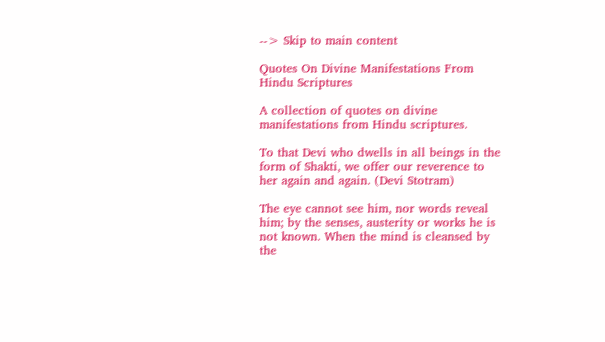--> Skip to main content

Quotes On Divine Manifestations From Hindu Scriptures

A collection of quotes on divine manifestations from Hindu scriptures.

To that Devi who dwells in all beings in the form of Shakti, we offer our reverence to her again and again. (Devi Stotram)

The eye cannot see him, nor words reveal him; by the senses, austerity or works he is not known. When the mind is cleansed by the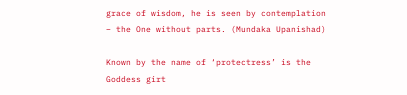grace of wisdom, he is seen by contemplation – the One without parts. (Mundaka Upanishad)

Known by the name of ‘protectress’ is the Goddess girt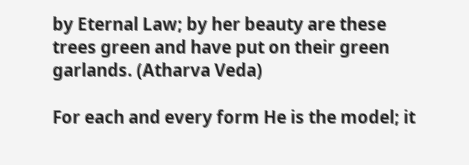by Eternal Law; by her beauty are these trees green and have put on their green garlands. (Atharva Veda)

For each and every form He is the model; it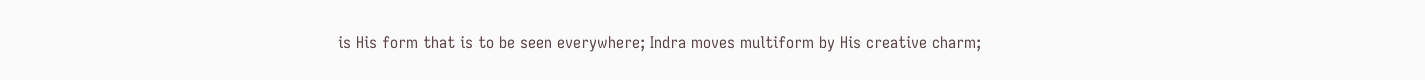is His form that is to be seen everywhere; Indra moves multiform by His creative charm;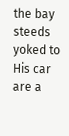the bay steeds yoked to His car are a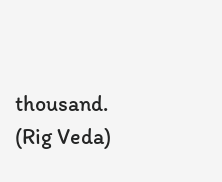thousand. (Rig Veda)